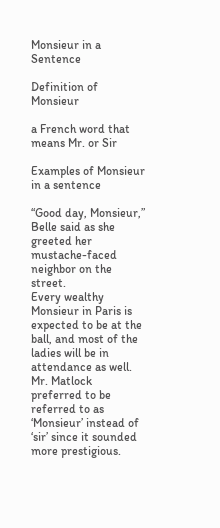Monsieur in a Sentence

Definition of Monsieur

a French word that means Mr. or Sir

Examples of Monsieur in a sentence

“Good day, Monsieur,” Belle said as she greeted her mustache-faced neighbor on the street.
Every wealthy Monsieur in Paris is expected to be at the ball, and most of the ladies will be in attendance as well.
Mr. Matlock preferred to be referred to as ‘Monsieur’ instead of ‘sir’ since it sounded more prestigious.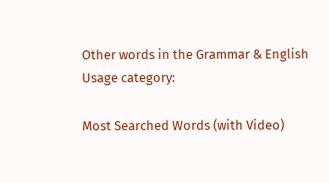Other words in the Grammar & English Usage category:

Most Searched Words (with Video)